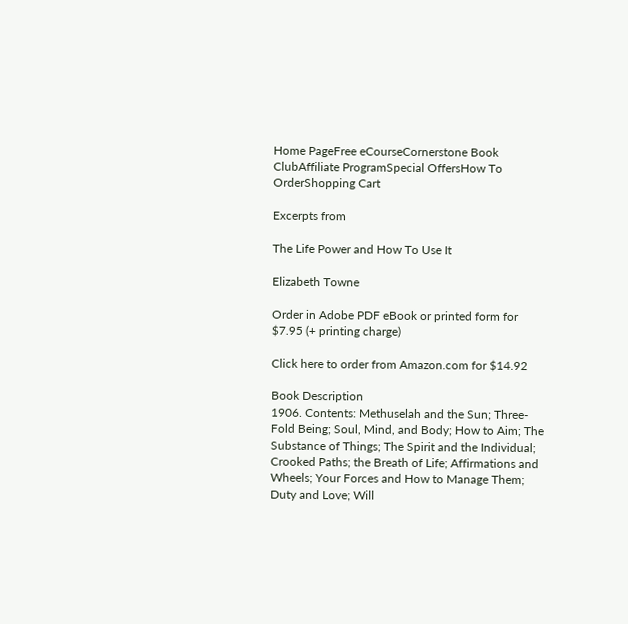Home PageFree eCourseCornerstone Book ClubAffiliate ProgramSpecial OffersHow To OrderShopping Cart

Excerpts from

The Life Power and How To Use It

Elizabeth Towne

Order in Adobe PDF eBook or printed form for $7.95 (+ printing charge)

Click here to order from Amazon.com for $14.92

Book Description
1906. Contents: Methuselah and the Sun; Three-Fold Being; Soul, Mind, and Body; How to Aim; The Substance of Things; The Spirit and the Individual; Crooked Paths; the Breath of Life; Affirmations and Wheels; Your Forces and How to Manage Them; Duty and Love; Will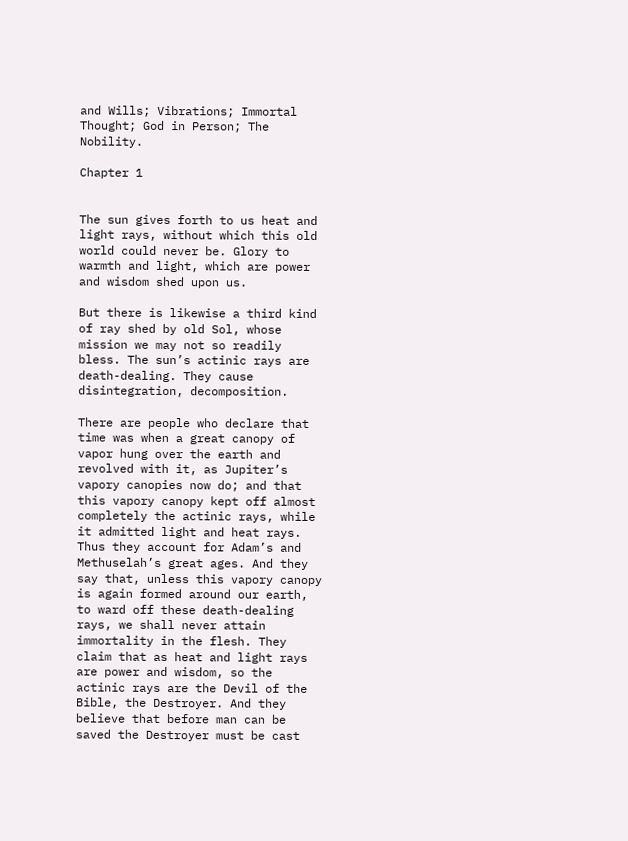and Wills; Vibrations; Immortal Thought; God in Person; The Nobility.

Chapter 1


The sun gives forth to us heat and light rays, without which this old world could never be. Glory to warmth and light, which are power and wisdom shed upon us.

But there is likewise a third kind of ray shed by old Sol, whose mission we may not so readily bless. The sun’s actinic rays are death-dealing. They cause disintegration, decomposition.

There are people who declare that time was when a great canopy of vapor hung over the earth and revolved with it, as Jupiter’s vapory canopies now do; and that this vapory canopy kept off almost completely the actinic rays, while it admitted light and heat rays. Thus they account for Adam’s and Methuselah’s great ages. And they say that, unless this vapory canopy is again formed around our earth, to ward off these death-dealing rays, we shall never attain immortality in the flesh. They claim that as heat and light rays are power and wisdom, so the actinic rays are the Devil of the Bible, the Destroyer. And they believe that before man can be saved the Destroyer must be cast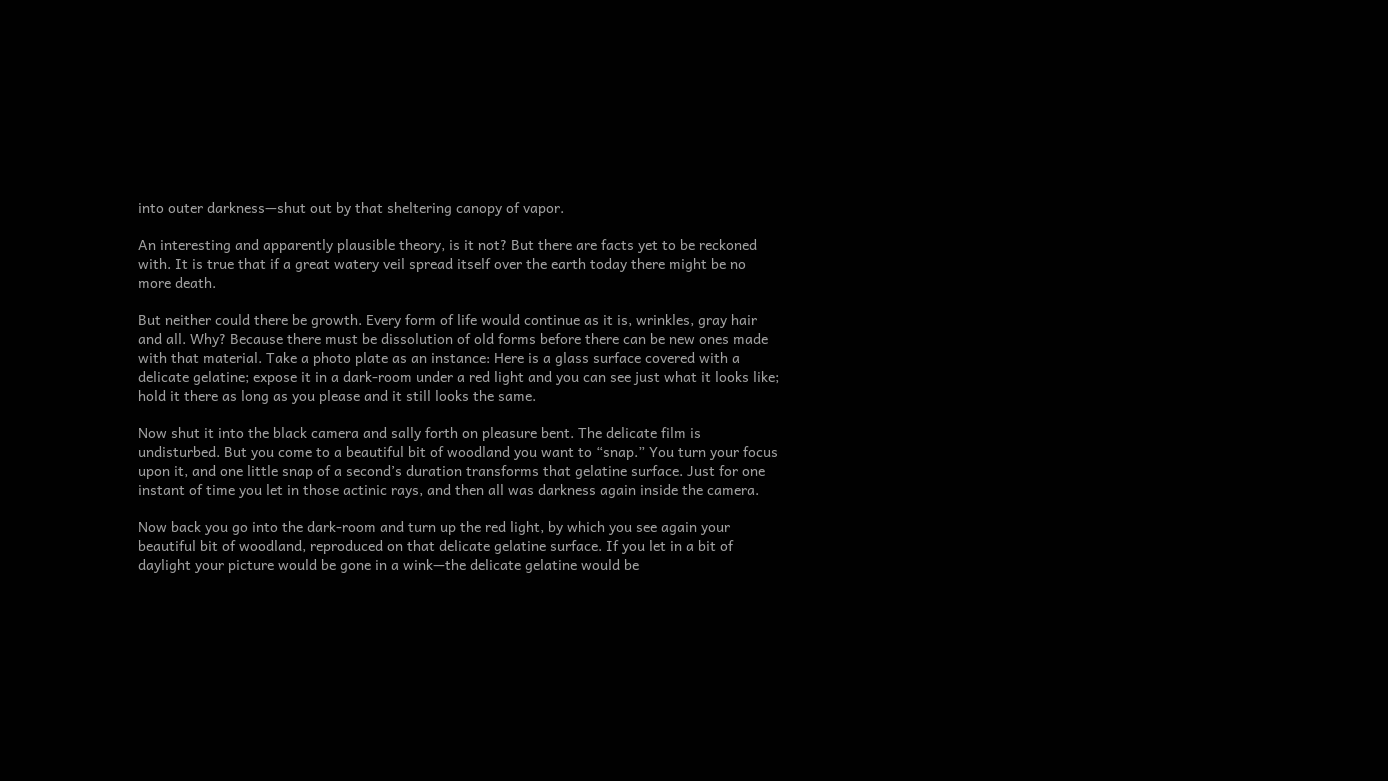into outer darkness—shut out by that sheltering canopy of vapor.

An interesting and apparently plausible theory, is it not? But there are facts yet to be reckoned with. It is true that if a great watery veil spread itself over the earth today there might be no more death.

But neither could there be growth. Every form of life would continue as it is, wrinkles, gray hair and all. Why? Because there must be dissolution of old forms before there can be new ones made with that material. Take a photo plate as an instance: Here is a glass surface covered with a delicate gelatine; expose it in a dark-room under a red light and you can see just what it looks like; hold it there as long as you please and it still looks the same.

Now shut it into the black camera and sally forth on pleasure bent. The delicate film is undisturbed. But you come to a beautiful bit of woodland you want to “snap.” You turn your focus upon it, and one little snap of a second’s duration transforms that gelatine surface. Just for one instant of time you let in those actinic rays, and then all was darkness again inside the camera.

Now back you go into the dark-room and turn up the red light, by which you see again your beautiful bit of woodland, reproduced on that delicate gelatine surface. If you let in a bit of daylight your picture would be gone in a wink—the delicate gelatine would be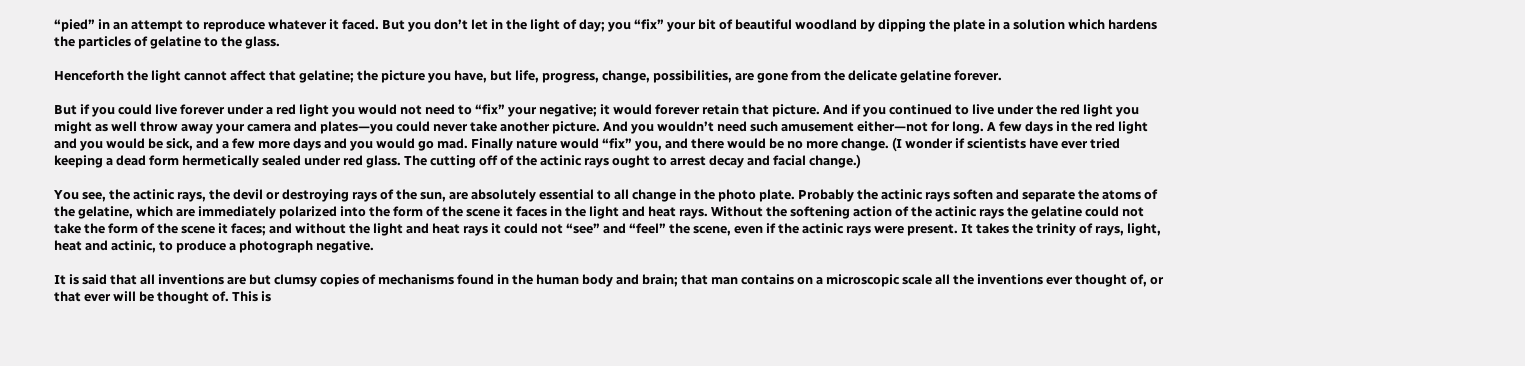“pied” in an attempt to reproduce whatever it faced. But you don’t let in the light of day; you “fix” your bit of beautiful woodland by dipping the plate in a solution which hardens the particles of gelatine to the glass.

Henceforth the light cannot affect that gelatine; the picture you have, but life, progress, change, possibilities, are gone from the delicate gelatine forever.

But if you could live forever under a red light you would not need to “fix” your negative; it would forever retain that picture. And if you continued to live under the red light you might as well throw away your camera and plates—you could never take another picture. And you wouldn’t need such amusement either—not for long. A few days in the red light and you would be sick, and a few more days and you would go mad. Finally nature would “fix” you, and there would be no more change. (I wonder if scientists have ever tried keeping a dead form hermetically sealed under red glass. The cutting off of the actinic rays ought to arrest decay and facial change.)

You see, the actinic rays, the devil or destroying rays of the sun, are absolutely essential to all change in the photo plate. Probably the actinic rays soften and separate the atoms of the gelatine, which are immediately polarized into the form of the scene it faces in the light and heat rays. Without the softening action of the actinic rays the gelatine could not take the form of the scene it faces; and without the light and heat rays it could not “see” and “feel” the scene, even if the actinic rays were present. It takes the trinity of rays, light, heat and actinic, to produce a photograph negative.

It is said that all inventions are but clumsy copies of mechanisms found in the human body and brain; that man contains on a microscopic scale all the inventions ever thought of, or that ever will be thought of. This is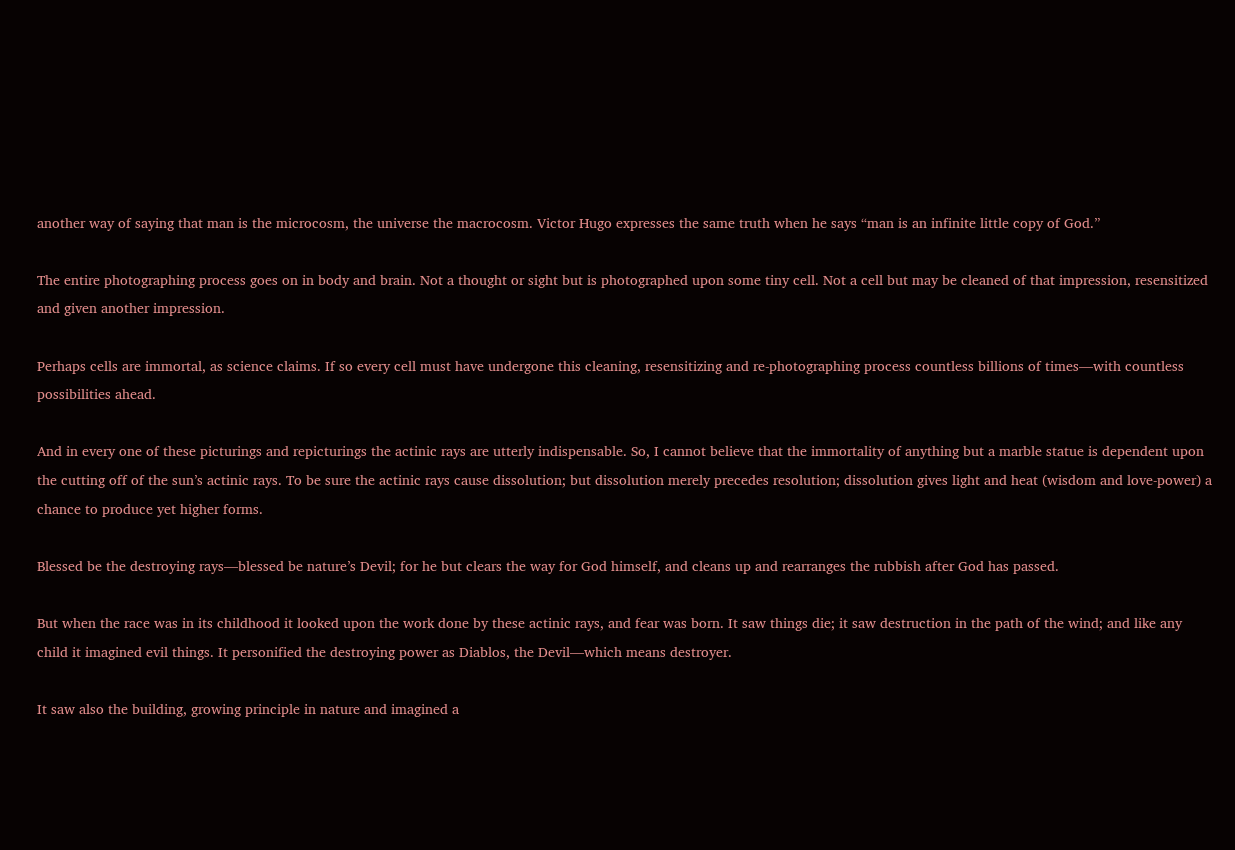another way of saying that man is the microcosm, the universe the macrocosm. Victor Hugo expresses the same truth when he says “man is an infinite little copy of God.”

The entire photographing process goes on in body and brain. Not a thought or sight but is photographed upon some tiny cell. Not a cell but may be cleaned of that impression, resensitized and given another impression.

Perhaps cells are immortal, as science claims. If so every cell must have undergone this cleaning, resensitizing and re-photographing process countless billions of times—with countless possibilities ahead.

And in every one of these picturings and repicturings the actinic rays are utterly indispensable. So, I cannot believe that the immortality of anything but a marble statue is dependent upon the cutting off of the sun’s actinic rays. To be sure the actinic rays cause dissolution; but dissolution merely precedes resolution; dissolution gives light and heat (wisdom and love-power) a chance to produce yet higher forms.

Blessed be the destroying rays—blessed be nature’s Devil; for he but clears the way for God himself, and cleans up and rearranges the rubbish after God has passed.

But when the race was in its childhood it looked upon the work done by these actinic rays, and fear was born. It saw things die; it saw destruction in the path of the wind; and like any child it imagined evil things. It personified the destroying power as Diablos, the Devil—which means destroyer.

It saw also the building, growing principle in nature and imagined a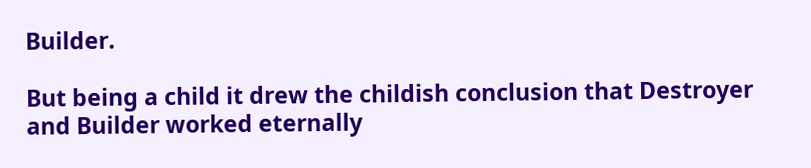Builder.

But being a child it drew the childish conclusion that Destroyer and Builder worked eternally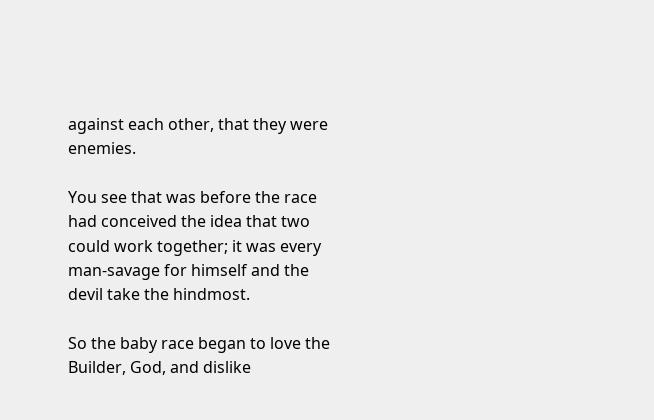against each other, that they were enemies.

You see that was before the race had conceived the idea that two could work together; it was every man-savage for himself and the devil take the hindmost.

So the baby race began to love the Builder, God, and dislike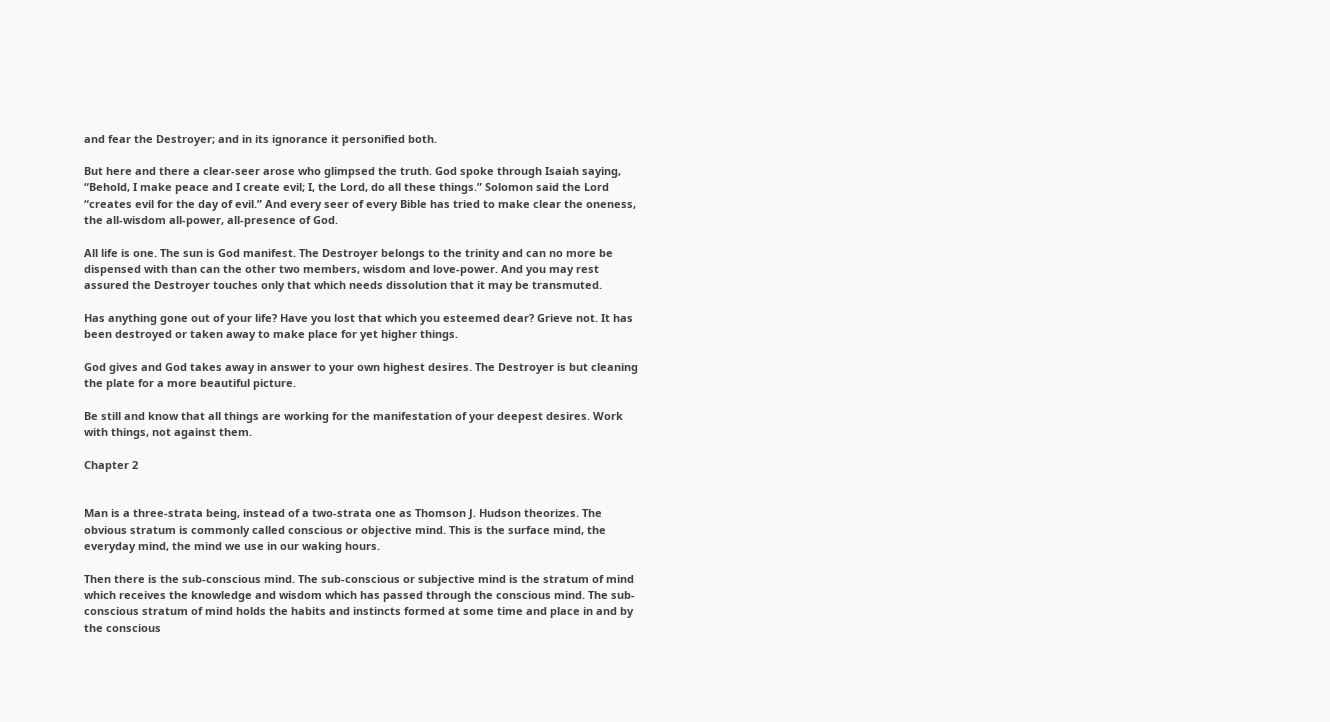and fear the Destroyer; and in its ignorance it personified both.

But here and there a clear-seer arose who glimpsed the truth. God spoke through Isaiah saying, “Behold, I make peace and I create evil; I, the Lord, do all these things.” Solomon said the Lord “creates evil for the day of evil.” And every seer of every Bible has tried to make clear the oneness, the all-wisdom all-power, all-presence of God.

All life is one. The sun is God manifest. The Destroyer belongs to the trinity and can no more be dispensed with than can the other two members, wisdom and love-power. And you may rest assured the Destroyer touches only that which needs dissolution that it may be transmuted.

Has anything gone out of your life? Have you lost that which you esteemed dear? Grieve not. It has been destroyed or taken away to make place for yet higher things.

God gives and God takes away in answer to your own highest desires. The Destroyer is but cleaning the plate for a more beautiful picture.

Be still and know that all things are working for the manifestation of your deepest desires. Work with things, not against them.

Chapter 2


Man is a three-strata being, instead of a two-strata one as Thomson J. Hudson theorizes. The obvious stratum is commonly called conscious or objective mind. This is the surface mind, the everyday mind, the mind we use in our waking hours.

Then there is the sub-conscious mind. The sub-conscious or subjective mind is the stratum of mind which receives the knowledge and wisdom which has passed through the conscious mind. The sub-conscious stratum of mind holds the habits and instincts formed at some time and place in and by the conscious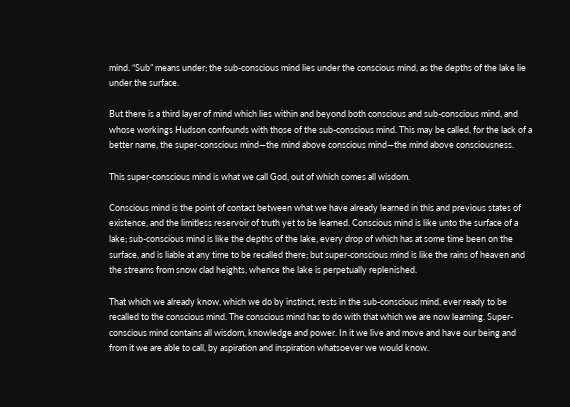mind. “Sub” means under; the sub-conscious mind lies under the conscious mind, as the depths of the lake lie under the surface.

But there is a third layer of mind which lies within and beyond both conscious and sub-conscious mind, and whose workings Hudson confounds with those of the sub-conscious mind. This may be called, for the lack of a better name, the super-conscious mind—the mind above conscious mind—the mind above consciousness.

This super-conscious mind is what we call God, out of which comes all wisdom.

Conscious mind is the point of contact between what we have already learned in this and previous states of existence, and the limitless reservoir of truth yet to be learned. Conscious mind is like unto the surface of a lake; sub-conscious mind is like the depths of the lake, every drop of which has at some time been on the surface, and is liable at any time to be recalled there; but super-conscious mind is like the rains of heaven and the streams from snow clad heights, whence the lake is perpetually replenished.

That which we already know, which we do by instinct, rests in the sub-conscious mind, ever ready to be recalled to the conscious mind. The conscious mind has to do with that which we are now learning. Super- conscious mind contains all wisdom, knowledge and power. In it we live and move and have our being and from it we are able to call, by aspiration and inspiration whatsoever we would know.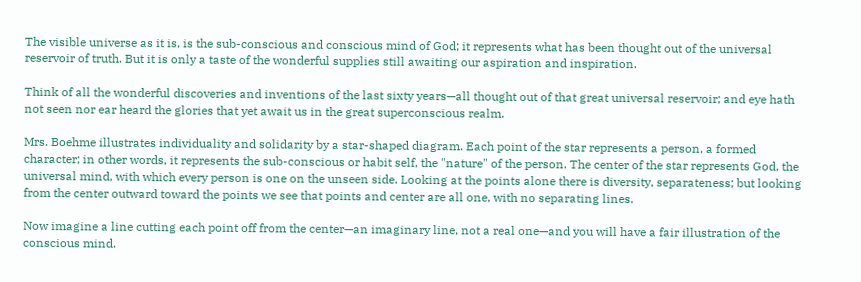The visible universe as it is, is the sub-conscious and conscious mind of God; it represents what has been thought out of the universal reservoir of truth. But it is only a taste of the wonderful supplies still awaiting our aspiration and inspiration.

Think of all the wonderful discoveries and inventions of the last sixty years—all thought out of that great universal reservoir; and eye hath not seen nor ear heard the glories that yet await us in the great superconscious realm.

Mrs. Boehme illustrates individuality and solidarity by a star-shaped diagram. Each point of the star represents a person, a formed character; in other words, it represents the sub-conscious or habit self, the "nature" of the person. The center of the star represents God, the universal mind, with which every person is one on the unseen side. Looking at the points alone there is diversity, separateness; but looking from the center outward toward the points we see that points and center are all one, with no separating lines.

Now imagine a line cutting each point off from the center—an imaginary line, not a real one—and you will have a fair illustration of the conscious mind.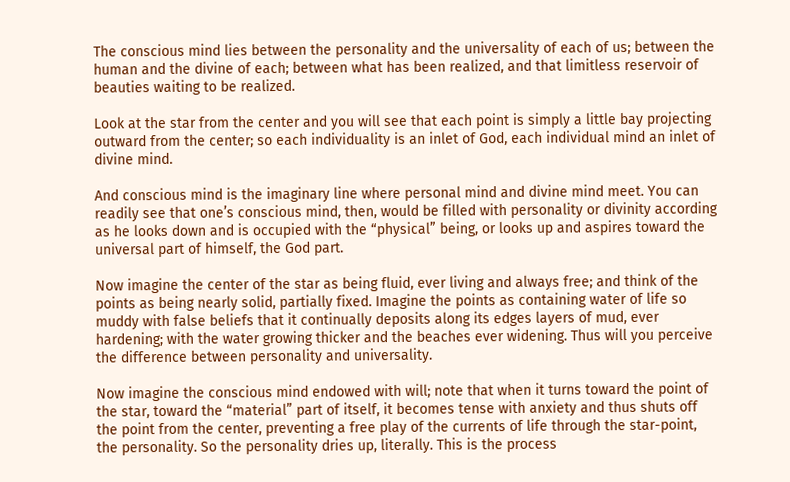The conscious mind lies between the personality and the universality of each of us; between the human and the divine of each; between what has been realized, and that limitless reservoir of beauties waiting to be realized.

Look at the star from the center and you will see that each point is simply a little bay projecting outward from the center; so each individuality is an inlet of God, each individual mind an inlet of divine mind.

And conscious mind is the imaginary line where personal mind and divine mind meet. You can readily see that one’s conscious mind, then, would be filled with personality or divinity according as he looks down and is occupied with the “physical” being, or looks up and aspires toward the universal part of himself, the God part.

Now imagine the center of the star as being fluid, ever living and always free; and think of the points as being nearly solid, partially fixed. Imagine the points as containing water of life so muddy with false beliefs that it continually deposits along its edges layers of mud, ever hardening; with the water growing thicker and the beaches ever widening. Thus will you perceive the difference between personality and universality.

Now imagine the conscious mind endowed with will; note that when it turns toward the point of the star, toward the “material” part of itself, it becomes tense with anxiety and thus shuts off the point from the center, preventing a free play of the currents of life through the star-point, the personality. So the personality dries up, literally. This is the process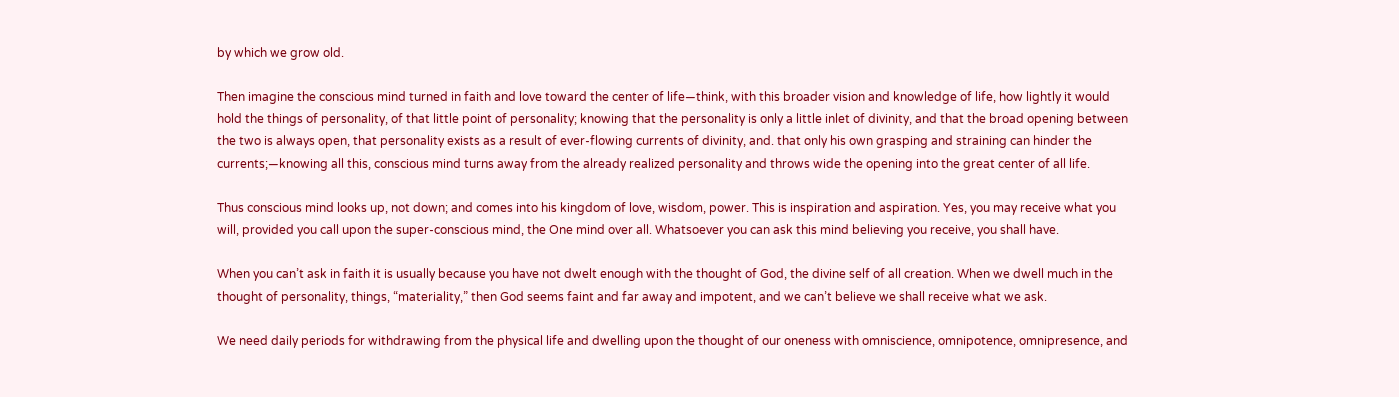by which we grow old.

Then imagine the conscious mind turned in faith and love toward the center of life—think, with this broader vision and knowledge of life, how lightly it would hold the things of personality, of that little point of personality; knowing that the personality is only a little inlet of divinity, and that the broad opening between the two is always open, that personality exists as a result of ever-flowing currents of divinity, and. that only his own grasping and straining can hinder the currents;—knowing all this, conscious mind turns away from the already realized personality and throws wide the opening into the great center of all life.

Thus conscious mind looks up, not down; and comes into his kingdom of love, wisdom, power. This is inspiration and aspiration. Yes, you may receive what you will, provided you call upon the super-conscious mind, the One mind over all. Whatsoever you can ask this mind believing you receive, you shall have.

When you can’t ask in faith it is usually because you have not dwelt enough with the thought of God, the divine self of all creation. When we dwell much in the thought of personality, things, “materiality,” then God seems faint and far away and impotent, and we can’t believe we shall receive what we ask.

We need daily periods for withdrawing from the physical life and dwelling upon the thought of our oneness with omniscience, omnipotence, omnipresence, and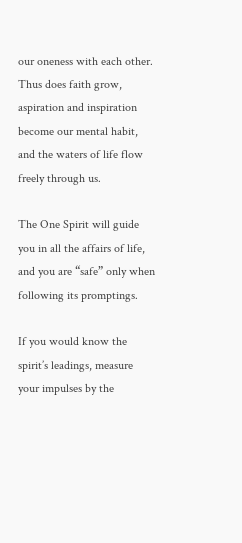our oneness with each other. Thus does faith grow, aspiration and inspiration become our mental habit, and the waters of life flow freely through us.

The One Spirit will guide you in all the affairs of life, and you are “safe” only when following its promptings.

If you would know the spirit’s leadings, measure your impulses by the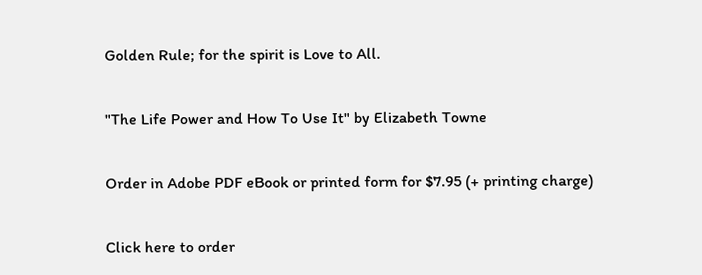Golden Rule; for the spirit is Love to All.

"The Life Power and How To Use It" by Elizabeth Towne

Order in Adobe PDF eBook or printed form for $7.95 (+ printing charge)

Click here to order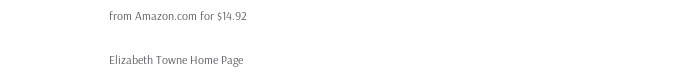from Amazon.com for $14.92

Elizabeth Towne Home Page